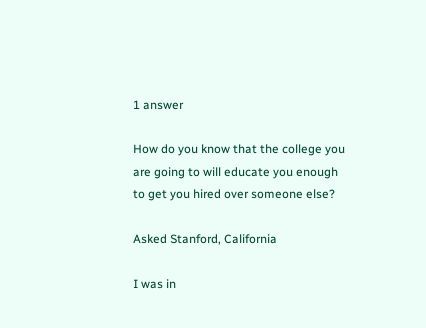1 answer

How do you know that the college you are going to will educate you enough to get you hired over someone else?

Asked Stanford, California

I was in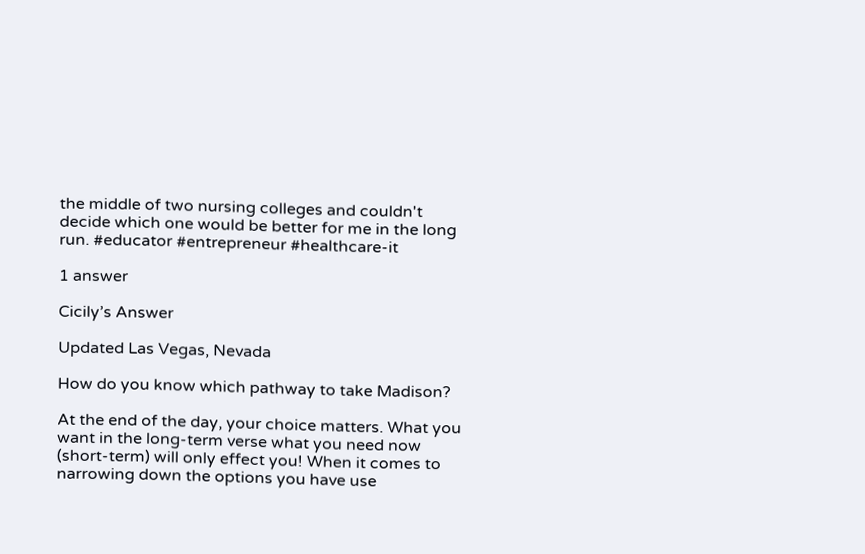the middle of two nursing colleges and couldn't decide which one would be better for me in the long run. #educator #entrepreneur #healthcare-it

1 answer

Cicily’s Answer

Updated Las Vegas, Nevada

How do you know which pathway to take Madison?

At the end of the day, your choice matters. What you want in the long-term verse what you need now (short-term) will only effect you! When it comes to narrowing down the options you have use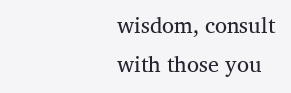wisdom, consult with those you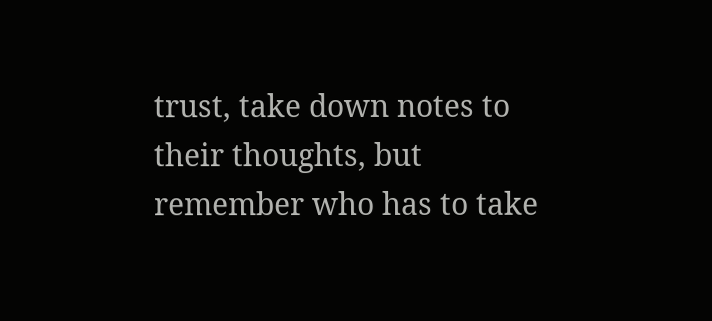trust, take down notes to their thoughts, but remember who has to take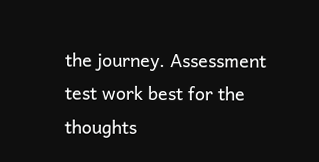the journey. Assessment test work best for the thoughts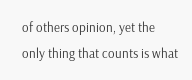of others opinion, yet the only thing that counts is what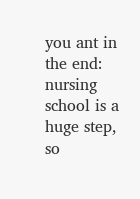you ant in the end: nursing school is a huge step, so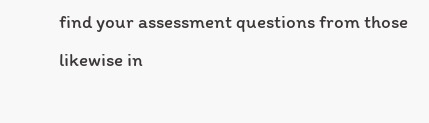find your assessment questions from those likewise in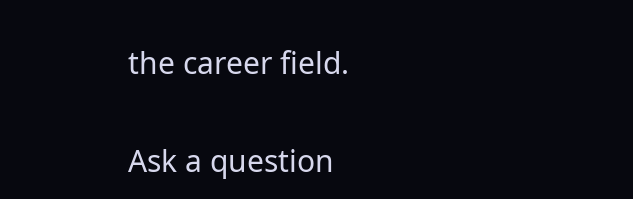the career field.

Ask a question